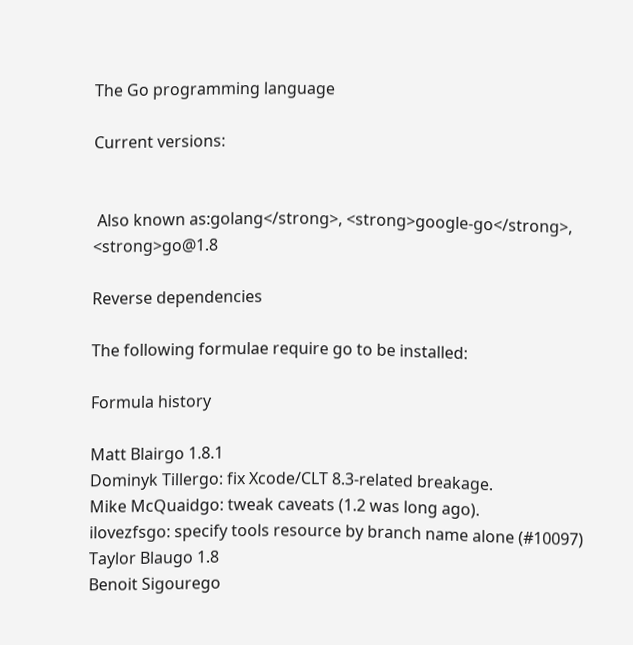The Go programming language

Current versions:


 Also known as:golang</strong>, <strong>google-go</strong>, <strong>go@1.8

Reverse dependencies

The following formulae require go to be installed:

Formula history

Matt Blairgo 1.8.1
Dominyk Tillergo: fix Xcode/CLT 8.3-related breakage.
Mike McQuaidgo: tweak caveats (1.2 was long ago).
ilovezfsgo: specify tools resource by branch name alone (#10097)
Taylor Blaugo 1.8
Benoit Sigourego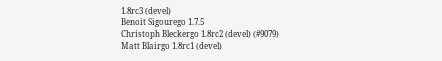1.8rc3 (devel)
Benoit Sigourego 1.7.5
Christoph Bleckergo 1.8rc2 (devel) (#9079)
Matt Blairgo 1.8rc1 (devel)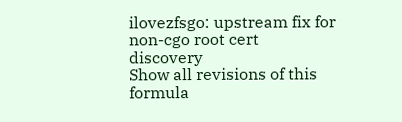ilovezfsgo: upstream fix for non-cgo root cert discovery
Show all revisions of this formula